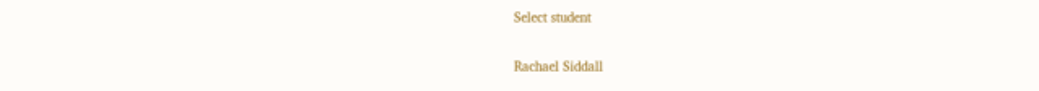Select student

Rachael Siddall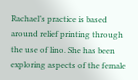Rachael’s practice is based around relief printing through the use of lino. She has been exploring aspects of the female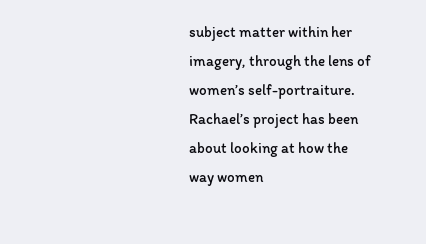subject matter within her imagery, through the lens of women’s self-portraiture. Rachael’s project has been about looking at how the way women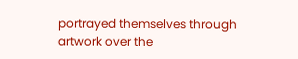portrayed themselves through artwork over the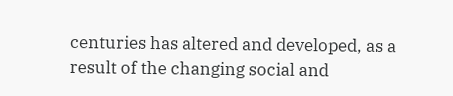centuries has altered and developed, as a result of the changing social and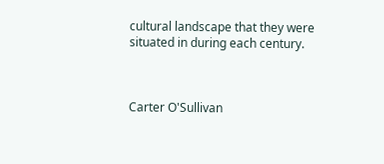cultural landscape that they were situated in during each century.



Carter O'Sullivan